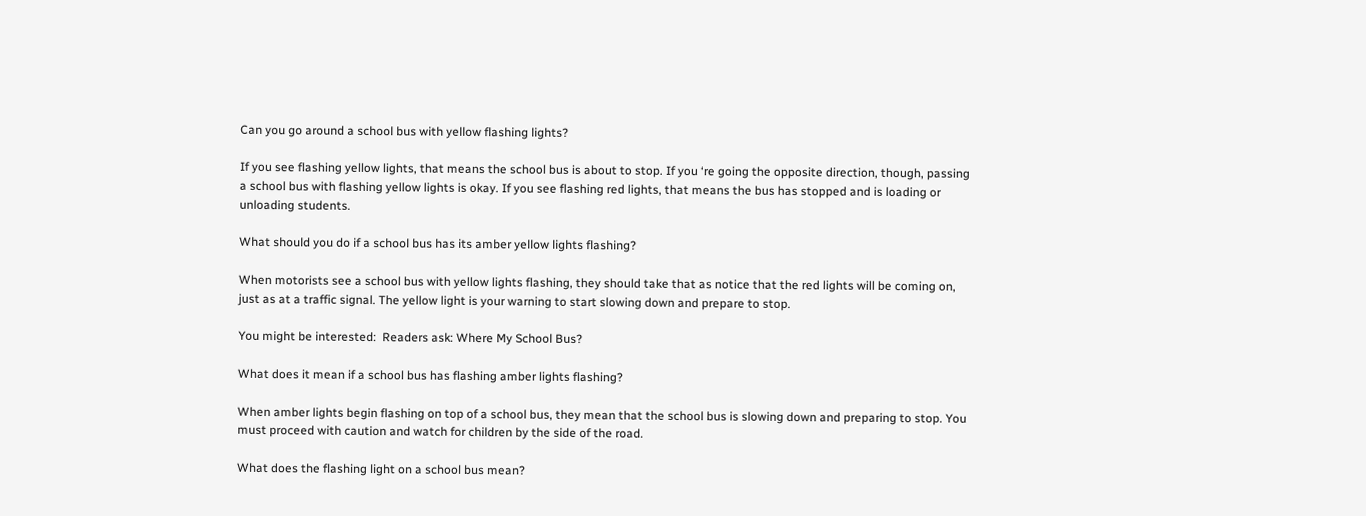Can you go around a school bus with yellow flashing lights?

If you see flashing yellow lights, that means the school bus is about to stop. If you ‘re going the opposite direction, though, passing a school bus with flashing yellow lights is okay. If you see flashing red lights, that means the bus has stopped and is loading or unloading students.

What should you do if a school bus has its amber yellow lights flashing?

When motorists see a school bus with yellow lights flashing, they should take that as notice that the red lights will be coming on, just as at a traffic signal. The yellow light is your warning to start slowing down and prepare to stop.

You might be interested:  Readers ask: Where My School Bus?

What does it mean if a school bus has flashing amber lights flashing?

When amber lights begin flashing on top of a school bus, they mean that the school bus is slowing down and preparing to stop. You must proceed with caution and watch for children by the side of the road.

What does the flashing light on a school bus mean?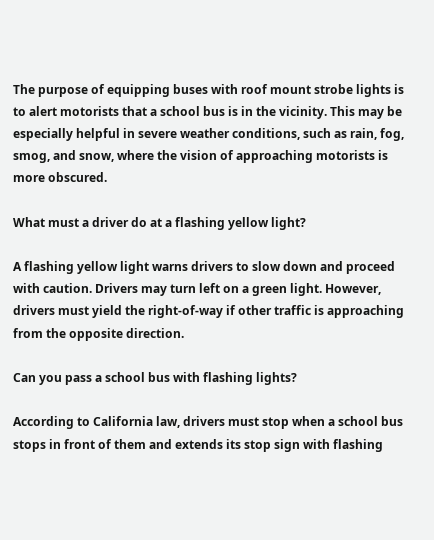The purpose of equipping buses with roof mount strobe lights is to alert motorists that a school bus is in the vicinity. This may be especially helpful in severe weather conditions, such as rain, fog, smog, and snow, where the vision of approaching motorists is more obscured.

What must a driver do at a flashing yellow light?

A flashing yellow light warns drivers to slow down and proceed with caution. Drivers may turn left on a green light. However, drivers must yield the right-of-way if other traffic is approaching from the opposite direction.

Can you pass a school bus with flashing lights?

According to California law, drivers must stop when a school bus stops in front of them and extends its stop sign with flashing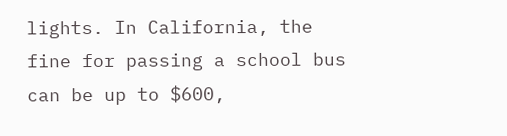lights. In California, the fine for passing a school bus can be up to $600,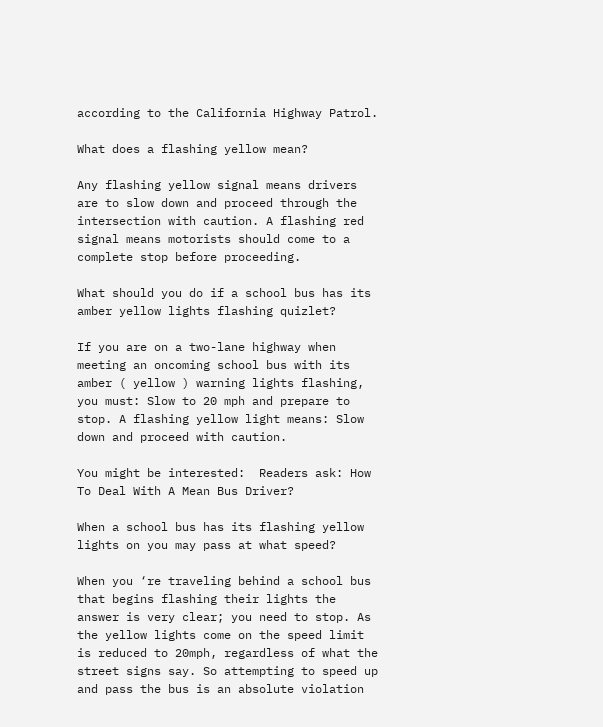according to the California Highway Patrol.

What does a flashing yellow mean?

Any flashing yellow signal means drivers are to slow down and proceed through the intersection with caution. A flashing red signal means motorists should come to a complete stop before proceeding.

What should you do if a school bus has its amber yellow lights flashing quizlet?

If you are on a two-lane highway when meeting an oncoming school bus with its amber ( yellow ) warning lights flashing, you must: Slow to 20 mph and prepare to stop. A flashing yellow light means: Slow down and proceed with caution.

You might be interested:  Readers ask: How To Deal With A Mean Bus Driver?

When a school bus has its flashing yellow lights on you may pass at what speed?

When you ‘re traveling behind a school bus that begins flashing their lights the answer is very clear; you need to stop. As the yellow lights come on the speed limit is reduced to 20mph, regardless of what the street signs say. So attempting to speed up and pass the bus is an absolute violation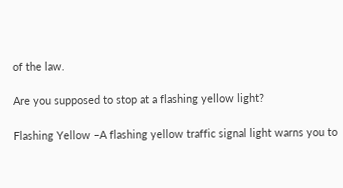of the law.

Are you supposed to stop at a flashing yellow light?

Flashing Yellow –A flashing yellow traffic signal light warns you to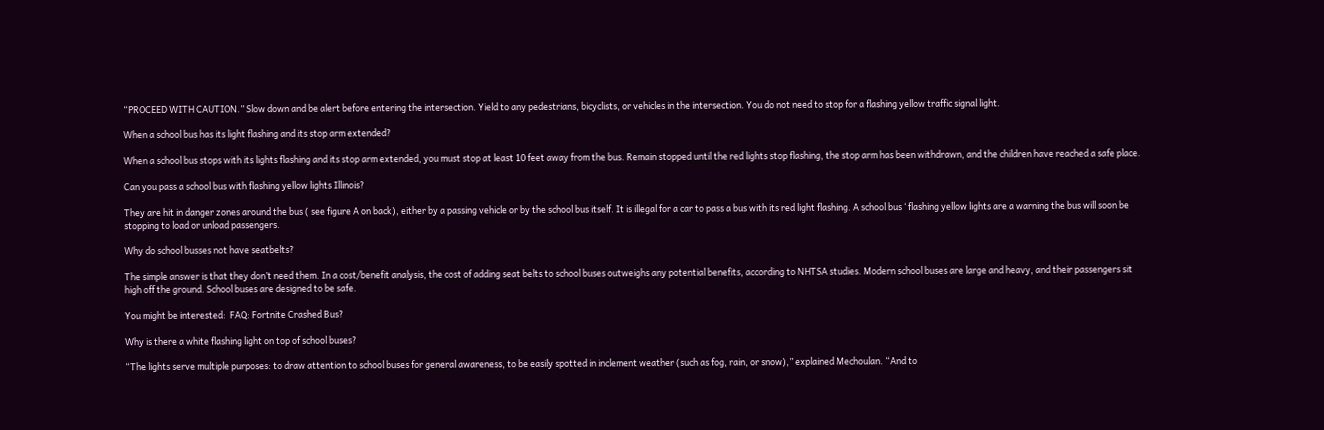“PROCEED WITH CAUTION.” Slow down and be alert before entering the intersection. Yield to any pedestrians, bicyclists, or vehicles in the intersection. You do not need to stop for a flashing yellow traffic signal light.

When a school bus has its light flashing and its stop arm extended?

When a school bus stops with its lights flashing and its stop arm extended, you must stop at least 10 feet away from the bus. Remain stopped until the red lights stop flashing, the stop arm has been withdrawn, and the children have reached a safe place.

Can you pass a school bus with flashing yellow lights Illinois?

They are hit in danger zones around the bus ( see figure A on back), either by a passing vehicle or by the school bus itself. It is illegal for a car to pass a bus with its red light flashing. A school bus ‘ flashing yellow lights are a warning the bus will soon be stopping to load or unload passengers.

Why do school busses not have seatbelts?

The simple answer is that they don’t need them. In a cost/benefit analysis, the cost of adding seat belts to school buses outweighs any potential benefits, according to NHTSA studies. Modern school buses are large and heavy, and their passengers sit high off the ground. School buses are designed to be safe.

You might be interested:  FAQ: Fortnite Crashed Bus?

Why is there a white flashing light on top of school buses?

“The lights serve multiple purposes: to draw attention to school buses for general awareness, to be easily spotted in inclement weather (such as fog, rain, or snow),” explained Mechoulan. “And to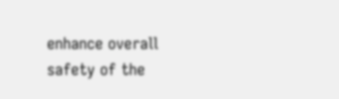enhance overall safety of the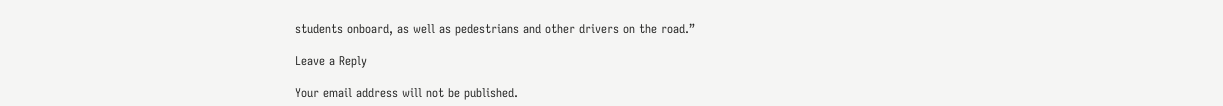students onboard, as well as pedestrians and other drivers on the road.”

Leave a Reply

Your email address will not be published.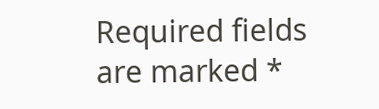Required fields are marked *